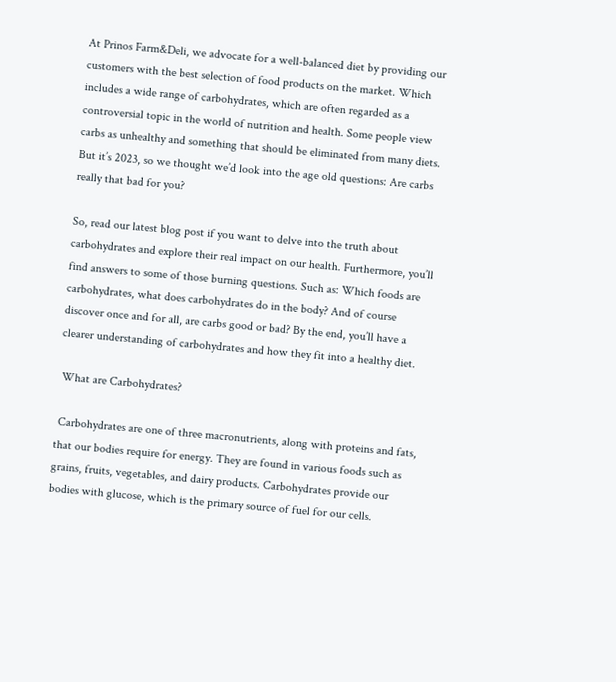At Prinos Farm&Deli, we advocate for a well-balanced diet by providing our customers with the best selection of food products on the market. Which includes a wide range of carbohydrates, which are often regarded as a controversial topic in the world of nutrition and health. Some people view carbs as unhealthy and something that should be eliminated from many diets. But it’s 2023, so we thought we’d look into the age old questions: Are carbs really that bad for you?

So, read our latest blog post if you want to delve into the truth about carbohydrates and explore their real impact on our health. Furthermore, you’ll find answers to some of those burning questions. Such as: Which foods are carbohydrates, what does carbohydrates do in the body? And of course discover once and for all, are carbs good or bad? By the end, you’ll have a clearer understanding of carbohydrates and how they fit into a healthy diet.

 What are Carbohydrates?

 Carbohydrates are one of three macronutrients, along with proteins and fats, that our bodies require for energy. They are found in various foods such as grains, fruits, vegetables, and dairy products. Carbohydrates provide our bodies with glucose, which is the primary source of fuel for our cells.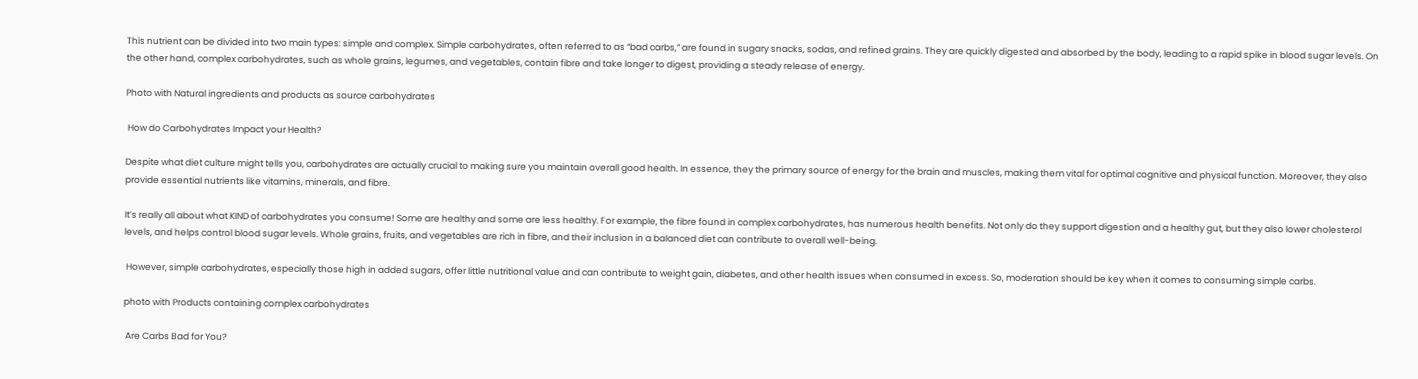This nutrient can be divided into two main types: simple and complex. Simple carbohydrates, often referred to as “bad carbs,” are found in sugary snacks, sodas, and refined grains. They are quickly digested and absorbed by the body, leading to a rapid spike in blood sugar levels. On the other hand, complex carbohydrates, such as whole grains, legumes, and vegetables, contain fibre and take longer to digest, providing a steady release of energy.

Photo with Natural ingredients and products as source carbohydrates

 How do Carbohydrates Impact your Health?

Despite what diet culture might tells you, carbohydrates are actually crucial to making sure you maintain overall good health. In essence, they the primary source of energy for the brain and muscles, making them vital for optimal cognitive and physical function. Moreover, they also provide essential nutrients like vitamins, minerals, and fibre.

It’s really all about what KIND of carbohydrates you consume! Some are healthy and some are less healthy. For example, the fibre found in complex carbohydrates, has numerous health benefits. Not only do they support digestion and a healthy gut, but they also lower cholesterol levels, and helps control blood sugar levels. Whole grains, fruits, and vegetables are rich in fibre, and their inclusion in a balanced diet can contribute to overall well-being.

 However, simple carbohydrates, especially those high in added sugars, offer little nutritional value and can contribute to weight gain, diabetes, and other health issues when consumed in excess. So, moderation should be key when it comes to consuming simple carbs.

photo with Products containing complex carbohydrates

 Are Carbs Bad for You?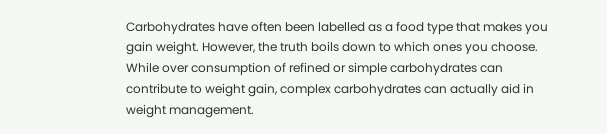Carbohydrates have often been labelled as a food type that makes you gain weight. However, the truth boils down to which ones you choose. While over consumption of refined or simple carbohydrates can contribute to weight gain, complex carbohydrates can actually aid in weight management.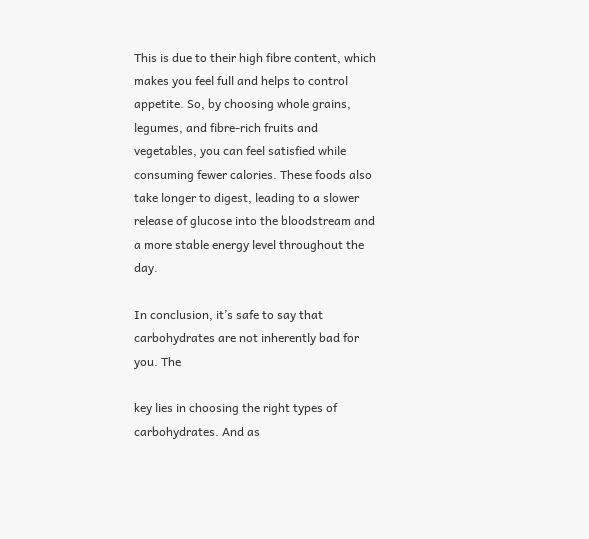This is due to their high fibre content, which makes you feel full and helps to control appetite. So, by choosing whole grains, legumes, and fibre-rich fruits and vegetables, you can feel satisfied while consuming fewer calories. These foods also take longer to digest, leading to a slower release of glucose into the bloodstream and a more stable energy level throughout the day.

In conclusion, it’s safe to say that carbohydrates are not inherently bad for you. The

key lies in choosing the right types of carbohydrates. And as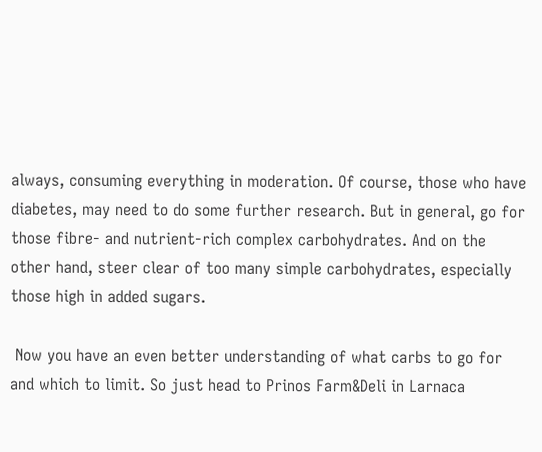always, consuming everything in moderation. Of course, those who have diabetes, may need to do some further research. But in general, go for those fibre- and nutrient-rich complex carbohydrates. And on the other hand, steer clear of too many simple carbohydrates, especially those high in added sugars.

 Now you have an even better understanding of what carbs to go for and which to limit. So just head to Prinos Farm&Deli in Larnaca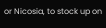or Nicosia, to stock up on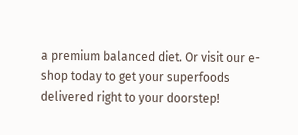a premium balanced diet. Or visit our e-shop today to get your superfoods delivered right to your doorstep!